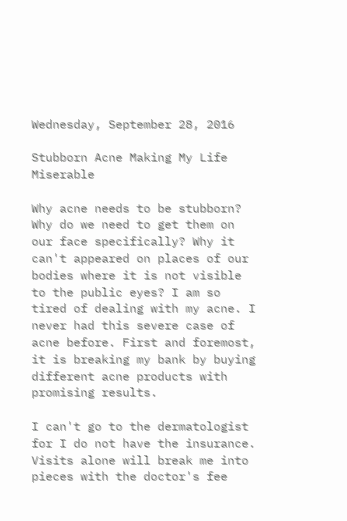Wednesday, September 28, 2016

Stubborn Acne Making My Life Miserable

Why acne needs to be stubborn? Why do we need to get them on our face specifically? Why it can't appeared on places of our bodies where it is not visible to the public eyes? I am so tired of dealing with my acne. I never had this severe case of acne before. First and foremost, it is breaking my bank by buying different acne products with promising results.

I can't go to the dermatologist for I do not have the insurance. Visits alone will break me into pieces with the doctor's fee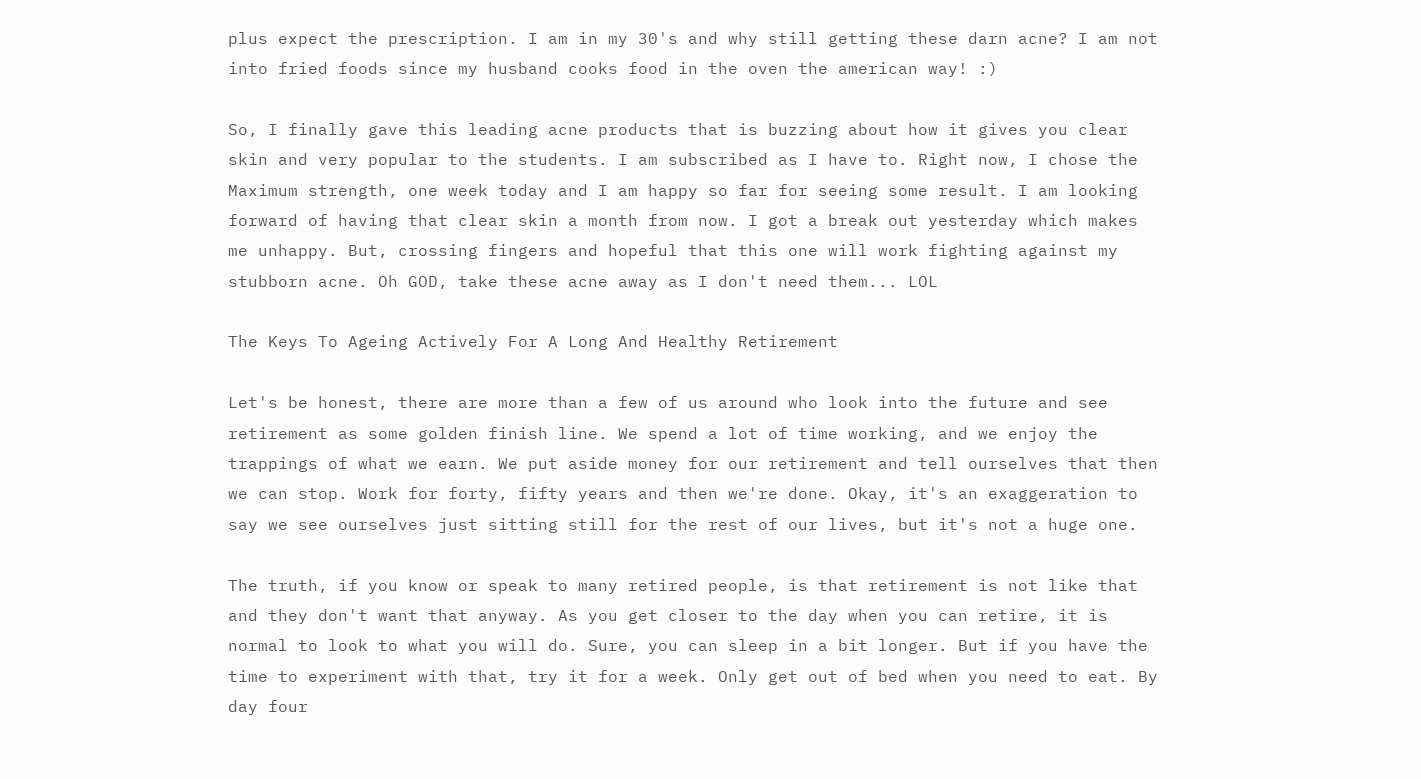plus expect the prescription. I am in my 30's and why still getting these darn acne? I am not into fried foods since my husband cooks food in the oven the american way! :)

So, I finally gave this leading acne products that is buzzing about how it gives you clear skin and very popular to the students. I am subscribed as I have to. Right now, I chose the Maximum strength, one week today and I am happy so far for seeing some result. I am looking forward of having that clear skin a month from now. I got a break out yesterday which makes me unhappy. But, crossing fingers and hopeful that this one will work fighting against my stubborn acne. Oh GOD, take these acne away as I don't need them... LOL

The Keys To Ageing Actively For A Long And Healthy Retirement

Let's be honest, there are more than a few of us around who look into the future and see retirement as some golden finish line. We spend a lot of time working, and we enjoy the trappings of what we earn. We put aside money for our retirement and tell ourselves that then we can stop. Work for forty, fifty years and then we're done. Okay, it's an exaggeration to say we see ourselves just sitting still for the rest of our lives, but it's not a huge one.

The truth, if you know or speak to many retired people, is that retirement is not like that and they don't want that anyway. As you get closer to the day when you can retire, it is normal to look to what you will do. Sure, you can sleep in a bit longer. But if you have the time to experiment with that, try it for a week. Only get out of bed when you need to eat. By day four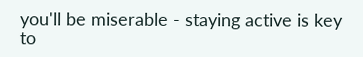you'll be miserable - staying active is key to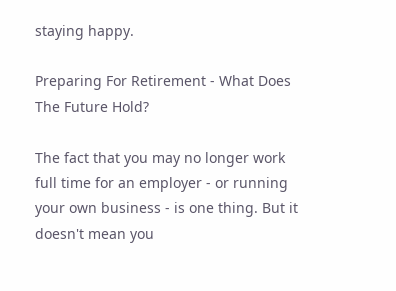staying happy.

Preparing For Retirement - What Does The Future Hold?

The fact that you may no longer work full time for an employer - or running your own business - is one thing. But it doesn't mean you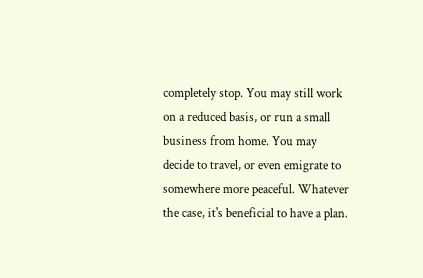completely stop. You may still work on a reduced basis, or run a small business from home. You may decide to travel, or even emigrate to somewhere more peaceful. Whatever the case, it's beneficial to have a plan.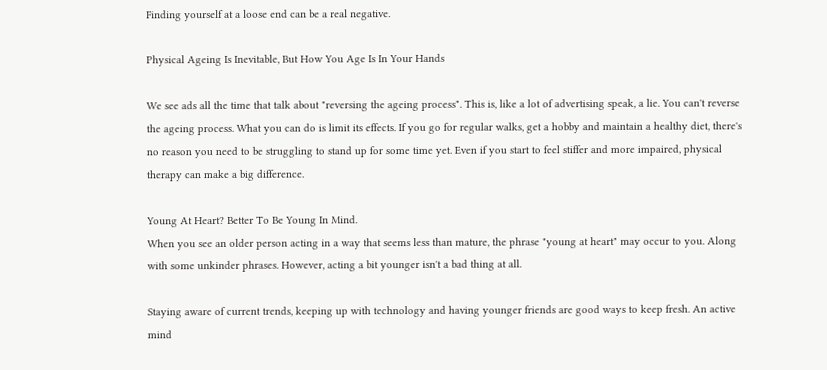Finding yourself at a loose end can be a real negative.

Physical Ageing Is Inevitable, But How You Age Is In Your Hands

We see ads all the time that talk about "reversing the ageing process". This is, like a lot of advertising speak, a lie. You can't reverse the ageing process. What you can do is limit its effects. If you go for regular walks, get a hobby and maintain a healthy diet, there's no reason you need to be struggling to stand up for some time yet. Even if you start to feel stiffer and more impaired, physical therapy can make a big difference.

Young At Heart? Better To Be Young In Mind.
When you see an older person acting in a way that seems less than mature, the phrase "young at heart" may occur to you. Along with some unkinder phrases. However, acting a bit younger isn't a bad thing at all.

Staying aware of current trends, keeping up with technology and having younger friends are good ways to keep fresh. An active mind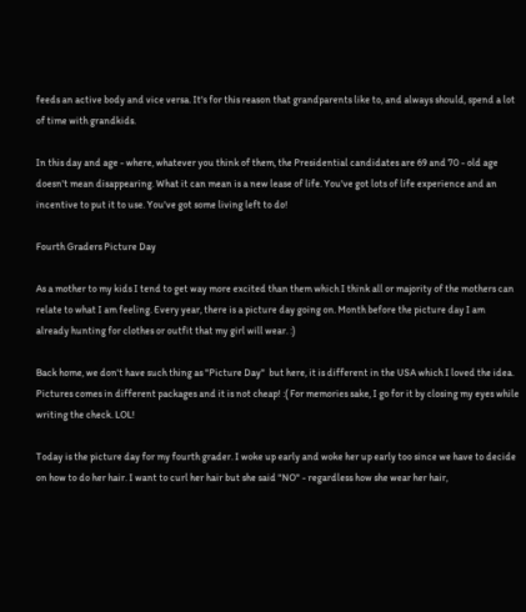feeds an active body and vice versa. It's for this reason that grandparents like to, and always should, spend a lot of time with grandkids.

In this day and age - where, whatever you think of them, the Presidential candidates are 69 and 70 - old age doesn't mean disappearing. What it can mean is a new lease of life. You've got lots of life experience and an incentive to put it to use. You've got some living left to do!

Fourth Graders Picture Day

As a mother to my kids I tend to get way more excited than them which I think all or majority of the mothers can relate to what I am feeling. Every year, there is a picture day going on. Month before the picture day I am already hunting for clothes or outfit that my girl will wear. :)

Back home, we don't have such thing as "Picture Day"  but here, it is different in the USA which I loved the idea. Pictures comes in different packages and it is not cheap! :( For memories sake, I go for it by closing my eyes while writing the check. LOL!

Today is the picture day for my fourth grader. I woke up early and woke her up early too since we have to decide on how to do her hair. I want to curl her hair but she said "NO" - regardless how she wear her hair,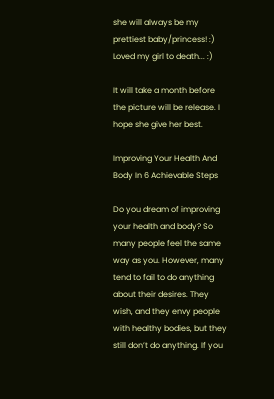she will always be my prettiest baby/princess! :) Loved my girl to death... :)

It will take a month before the picture will be release. I hope she give her best.

Improving Your Health And Body In 6 Achievable Steps

Do you dream of improving your health and body? So many people feel the same way as you. However, many tend to fail to do anything about their desires. They wish, and they envy people with healthy bodies, but they still don’t do anything. If you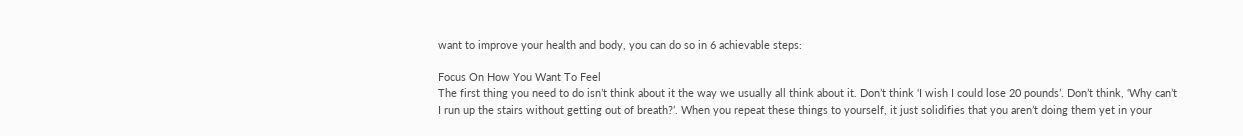want to improve your health and body, you can do so in 6 achievable steps:

Focus On How You Want To Feel
The first thing you need to do isn’t think about it the way we usually all think about it. Don’t think ‘I wish I could lose 20 pounds’. Don’t think, ‘Why can’t I run up the stairs without getting out of breath?’. When you repeat these things to yourself, it just solidifies that you aren’t doing them yet in your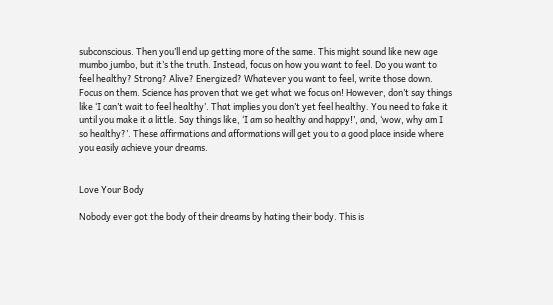subconscious. Then you’ll end up getting more of the same. This might sound like new age mumbo jumbo, but it’s the truth. Instead, focus on how you want to feel. Do you want to feel healthy? Strong? Alive? Energized? Whatever you want to feel, write those down. Focus on them. Science has proven that we get what we focus on! However, don’t say things like ‘I can’t wait to feel healthy’. That implies you don’t yet feel healthy. You need to fake it until you make it a little. Say things like, ‘I am so healthy and happy!’, and, ‘wow, why am I so healthy?’. These affirmations and afformations will get you to a good place inside where you easily achieve your dreams.


Love Your Body

Nobody ever got the body of their dreams by hating their body. This is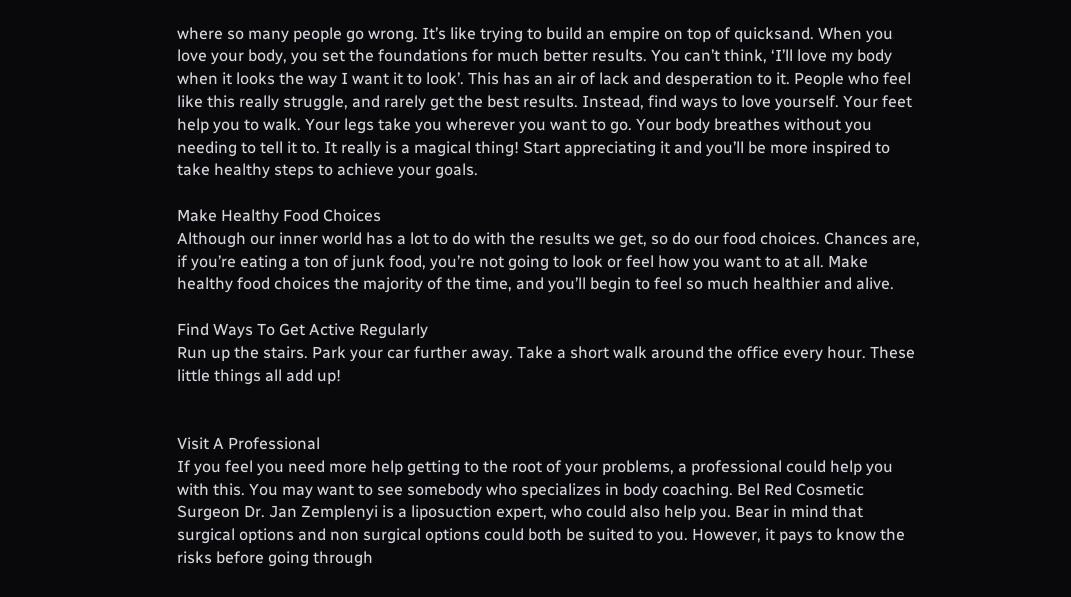where so many people go wrong. It’s like trying to build an empire on top of quicksand. When you love your body, you set the foundations for much better results. You can’t think, ‘I’ll love my body when it looks the way I want it to look’. This has an air of lack and desperation to it. People who feel like this really struggle, and rarely get the best results. Instead, find ways to love yourself. Your feet help you to walk. Your legs take you wherever you want to go. Your body breathes without you needing to tell it to. It really is a magical thing! Start appreciating it and you’ll be more inspired to take healthy steps to achieve your goals.

Make Healthy Food Choices
Although our inner world has a lot to do with the results we get, so do our food choices. Chances are, if you’re eating a ton of junk food, you’re not going to look or feel how you want to at all. Make healthy food choices the majority of the time, and you’ll begin to feel so much healthier and alive.

Find Ways To Get Active Regularly
Run up the stairs. Park your car further away. Take a short walk around the office every hour. These little things all add up!


Visit A Professional
If you feel you need more help getting to the root of your problems, a professional could help you with this. You may want to see somebody who specializes in body coaching. Bel Red Cosmetic Surgeon Dr. Jan Zemplenyi is a liposuction expert, who could also help you. Bear in mind that surgical options and non surgical options could both be suited to you. However, it pays to know the risks before going through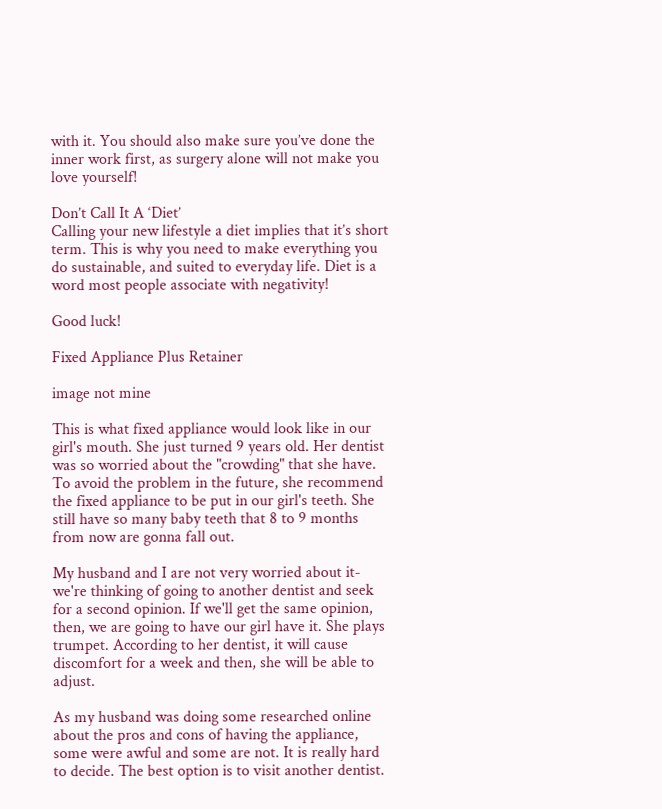with it. You should also make sure you’ve done the inner work first, as surgery alone will not make you love yourself!

Don’t Call It A ‘Diet’
Calling your new lifestyle a diet implies that it’s short term. This is why you need to make everything you do sustainable, and suited to everyday life. Diet is a word most people associate with negativity!

Good luck!

Fixed Appliance Plus Retainer

image not mine

This is what fixed appliance would look like in our girl's mouth. She just turned 9 years old. Her dentist was so worried about the "crowding" that she have. To avoid the problem in the future, she recommend the fixed appliance to be put in our girl's teeth. She still have so many baby teeth that 8 to 9 months from now are gonna fall out.

My husband and I are not very worried about it-we're thinking of going to another dentist and seek for a second opinion. If we'll get the same opinion, then, we are going to have our girl have it. She plays trumpet. According to her dentist, it will cause discomfort for a week and then, she will be able to adjust.

As my husband was doing some researched online about the pros and cons of having the appliance, some were awful and some are not. It is really hard to decide. The best option is to visit another dentist.